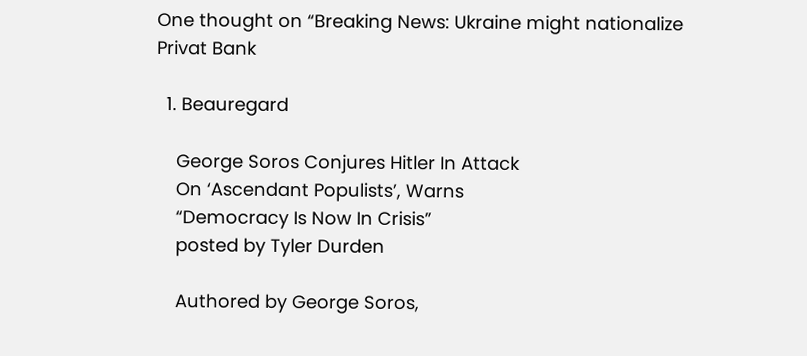One thought on “Breaking News: Ukraine might nationalize Privat Bank

  1. Beauregard

    George Soros Conjures Hitler In Attack
    On ‘Ascendant Populists’, Warns
    “Democracy Is Now In Crisis”
    posted by Tyler Durden

    Authored by George Soros,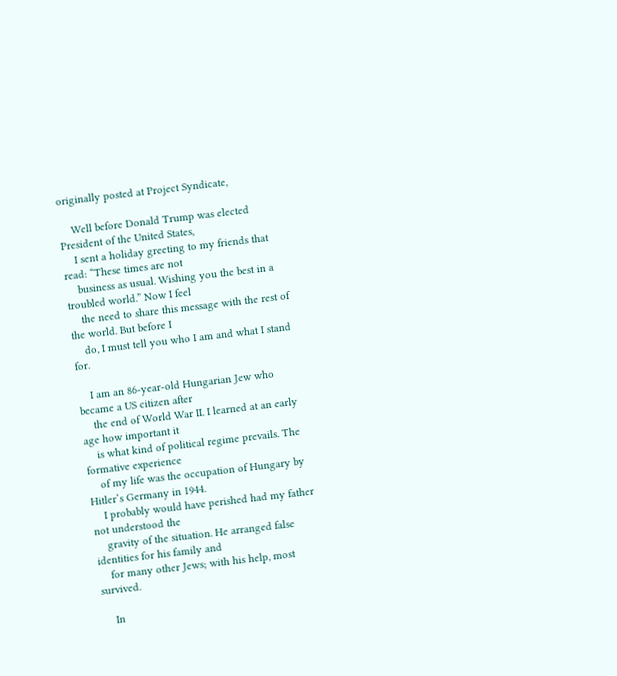originally posted at Project Syndicate,

    Well before Donald Trump was elected President of the United States,
    I sent a holiday greeting to my friends that read: “These times are not
    business as usual. Wishing you the best in a troubled world.” Now I feel
    the need to share this message with the rest of the world. But before I
    do, I must tell you who I am and what I stand for.

    I am an 86-year-old Hungarian Jew who became a US citizen after
    the end of World War II. I learned at an early age how important it
    is what kind of political regime prevails. The formative experience
    of my life was the occupation of Hungary by Hitler’s Germany in 1944.
    I probably would have perished had my father not understood the
    gravity of the situation. He arranged false identities for his family and
    for many other Jews; with his help, most survived.

    In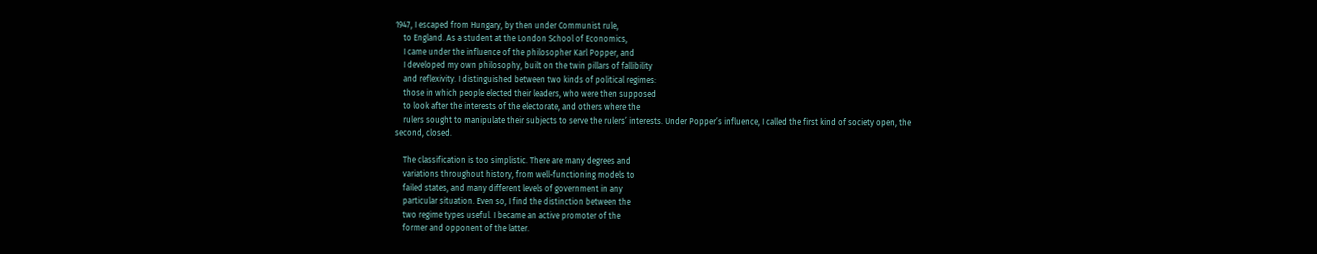1947, I escaped from Hungary, by then under Communist rule,
    to England. As a student at the London School of Economics,
    I came under the influence of the philosopher Karl Popper, and
    I developed my own philosophy, built on the twin pillars of fallibility
    and reflexivity. I distinguished between two kinds of political regimes:
    those in which people elected their leaders, who were then supposed
    to look after the interests of the electorate, and others where the
    rulers sought to manipulate their subjects to serve the rulers’ interests. Under Popper’s influence, I called the first kind of society open, the second, closed.

    The classification is too simplistic. There are many degrees and
    variations throughout history, from well-functioning models to
    failed states, and many different levels of government in any
    particular situation. Even so, I find the distinction between the
    two regime types useful. I became an active promoter of the
    former and opponent of the latter.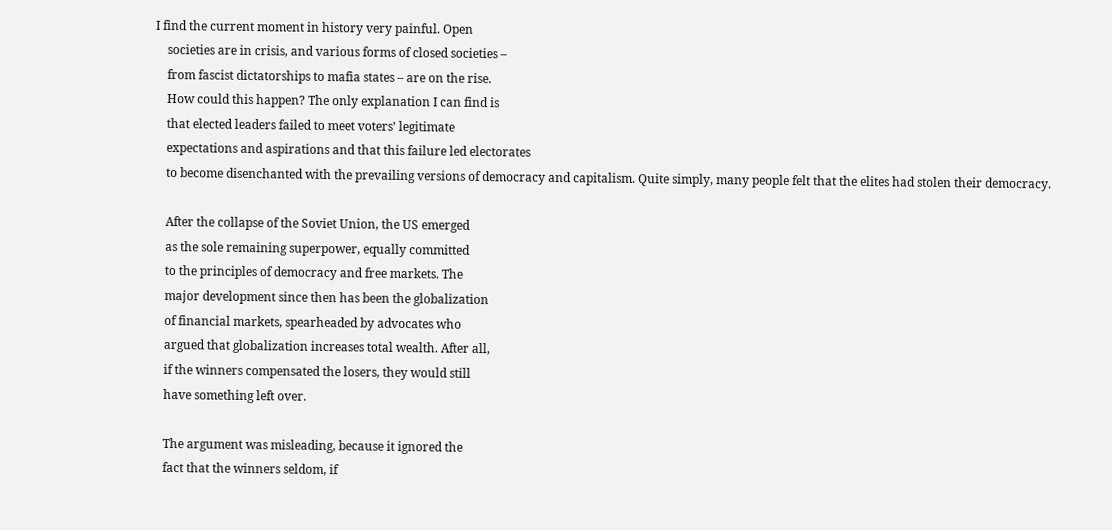I find the current moment in history very painful. Open
    societies are in crisis, and various forms of closed societies –
    from fascist dictatorships to mafia states – are on the rise.
    How could this happen? The only explanation I can find is
    that elected leaders failed to meet voters’ legitimate
    expectations and aspirations and that this failure led electorates
    to become disenchanted with the prevailing versions of democracy and capitalism. Quite simply, many people felt that the elites had stolen their democracy.

    After the collapse of the Soviet Union, the US emerged
    as the sole remaining superpower, equally committed
    to the principles of democracy and free markets. The
    major development since then has been the globalization
    of financial markets, spearheaded by advocates who
    argued that globalization increases total wealth. After all,
    if the winners compensated the losers, they would still
    have something left over.

    The argument was misleading, because it ignored the
    fact that the winners seldom, if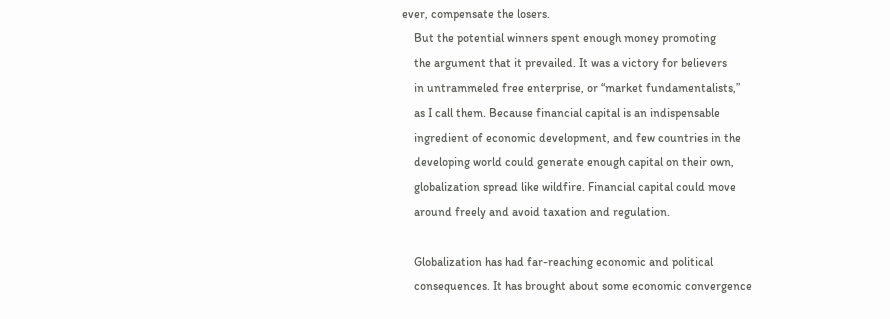ever, compensate the losers.
    But the potential winners spent enough money promoting
    the argument that it prevailed. It was a victory for believers
    in untrammeled free enterprise, or “market fundamentalists,”
    as I call them. Because financial capital is an indispensable
    ingredient of economic development, and few countries in the
    developing world could generate enough capital on their own,
    globalization spread like wildfire. Financial capital could move
    around freely and avoid taxation and regulation.

    Globalization has had far-reaching economic and political
    consequences. It has brought about some economic convergence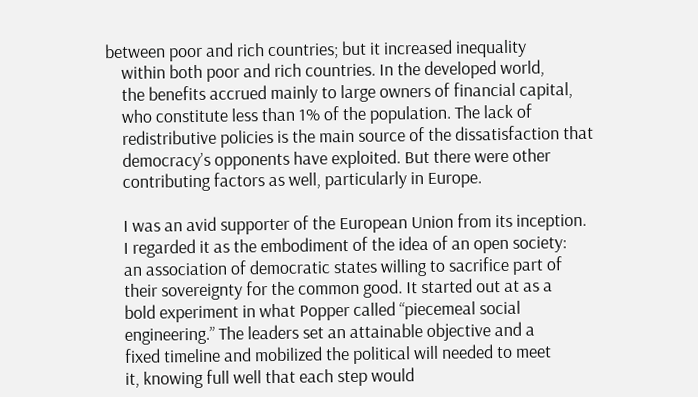between poor and rich countries; but it increased inequality
    within both poor and rich countries. In the developed world,
    the benefits accrued mainly to large owners of financial capital,
    who constitute less than 1% of the population. The lack of
    redistributive policies is the main source of the dissatisfaction that
    democracy’s opponents have exploited. But there were other
    contributing factors as well, particularly in Europe.

    I was an avid supporter of the European Union from its inception.
    I regarded it as the embodiment of the idea of an open society:
    an association of democratic states willing to sacrifice part of
    their sovereignty for the common good. It started out at as a
    bold experiment in what Popper called “piecemeal social
    engineering.” The leaders set an attainable objective and a
    fixed timeline and mobilized the political will needed to meet
    it, knowing full well that each step would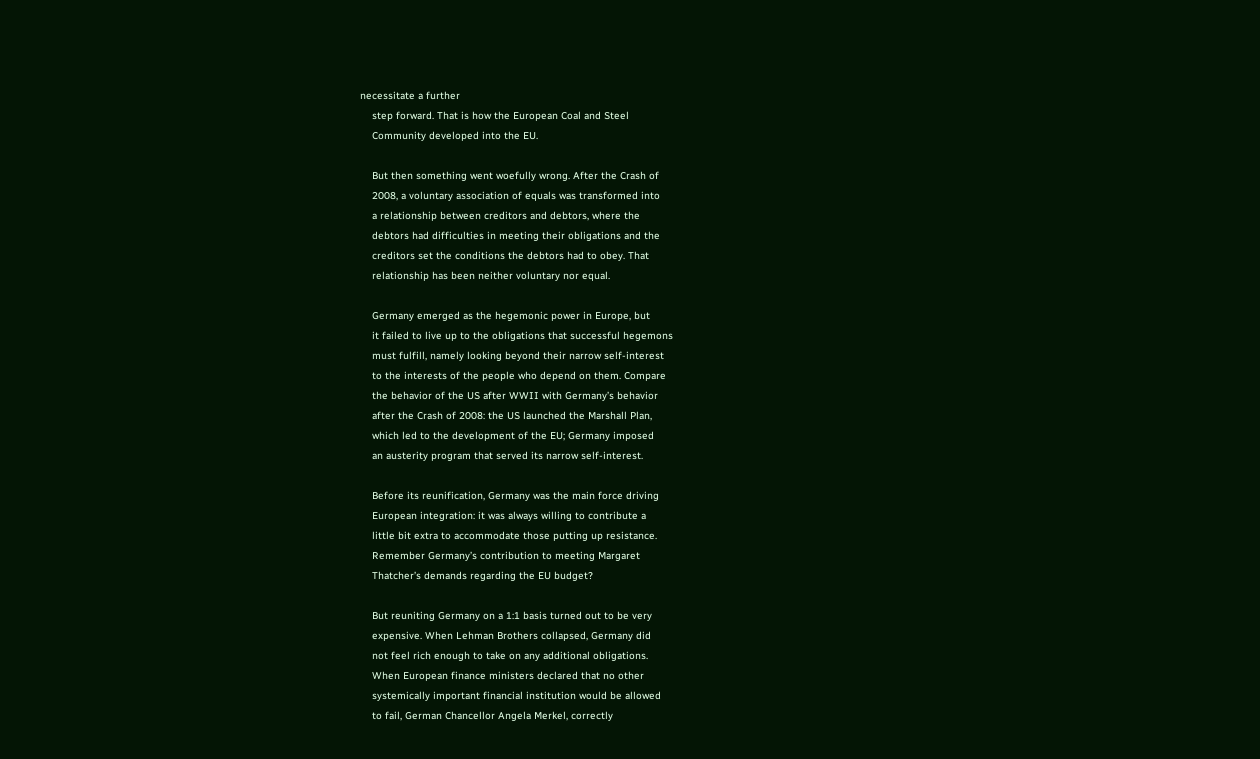necessitate a further
    step forward. That is how the European Coal and Steel
    Community developed into the EU.

    But then something went woefully wrong. After the Crash of
    2008, a voluntary association of equals was transformed into
    a relationship between creditors and debtors, where the
    debtors had difficulties in meeting their obligations and the
    creditors set the conditions the debtors had to obey. That
    relationship has been neither voluntary nor equal.

    Germany emerged as the hegemonic power in Europe, but
    it failed to live up to the obligations that successful hegemons
    must fulfill, namely looking beyond their narrow self-interest
    to the interests of the people who depend on them. Compare
    the behavior of the US after WWII with Germany’s behavior
    after the Crash of 2008: the US launched the Marshall Plan,
    which led to the development of the EU; Germany imposed
    an austerity program that served its narrow self-interest.

    Before its reunification, Germany was the main force driving
    European integration: it was always willing to contribute a
    little bit extra to accommodate those putting up resistance.
    Remember Germany’s contribution to meeting Margaret
    Thatcher’s demands regarding the EU budget?

    But reuniting Germany on a 1:1 basis turned out to be very
    expensive. When Lehman Brothers collapsed, Germany did
    not feel rich enough to take on any additional obligations.
    When European finance ministers declared that no other
    systemically important financial institution would be allowed
    to fail, German Chancellor Angela Merkel, correctly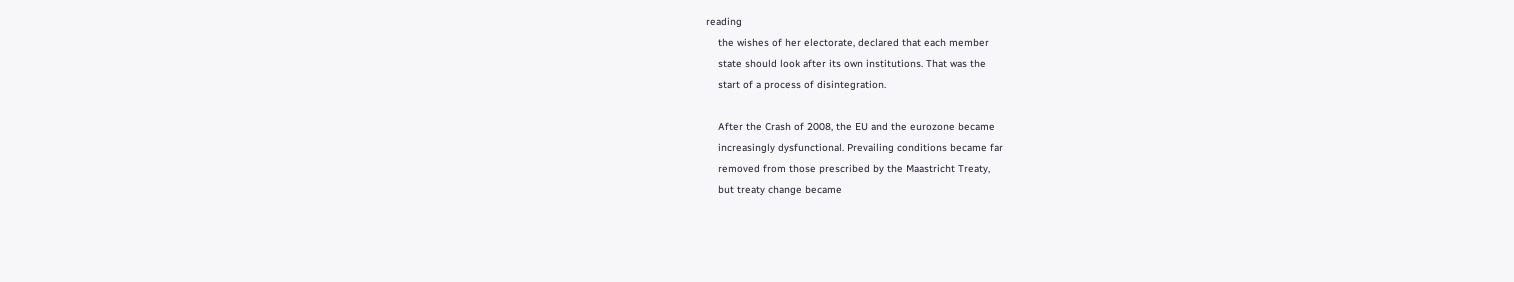reading
    the wishes of her electorate, declared that each member
    state should look after its own institutions. That was the
    start of a process of disintegration.

    After the Crash of 2008, the EU and the eurozone became
    increasingly dysfunctional. Prevailing conditions became far
    removed from those prescribed by the Maastricht Treaty,
    but treaty change became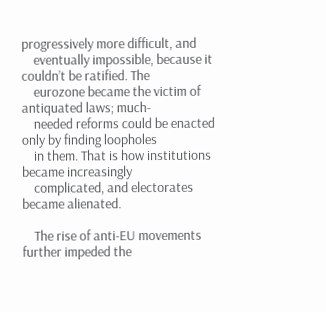progressively more difficult, and
    eventually impossible, because it couldn’t be ratified. The
    eurozone became the victim of antiquated laws; much-
    needed reforms could be enacted only by finding loopholes
    in them. That is how institutions became increasingly
    complicated, and electorates became alienated.

    The rise of anti-EU movements further impeded the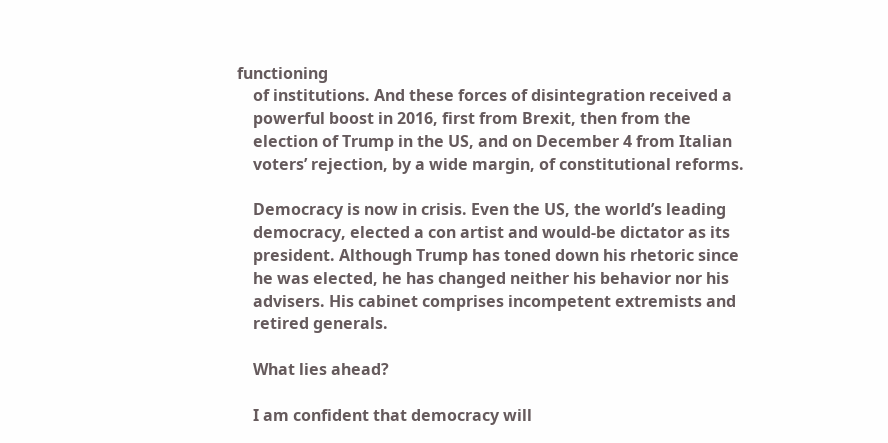functioning
    of institutions. And these forces of disintegration received a
    powerful boost in 2016, first from Brexit, then from the
    election of Trump in the US, and on December 4 from Italian
    voters’ rejection, by a wide margin, of constitutional reforms.

    Democracy is now in crisis. Even the US, the world’s leading
    democracy, elected a con artist and would-be dictator as its
    president. Although Trump has toned down his rhetoric since
    he was elected, he has changed neither his behavior nor his
    advisers. His cabinet comprises incompetent extremists and
    retired generals.

    What lies ahead?

    I am confident that democracy will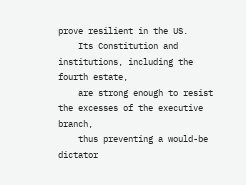prove resilient in the US.
    Its Constitution and institutions, including the fourth estate,
    are strong enough to resist the excesses of the executive branch,
    thus preventing a would-be dictator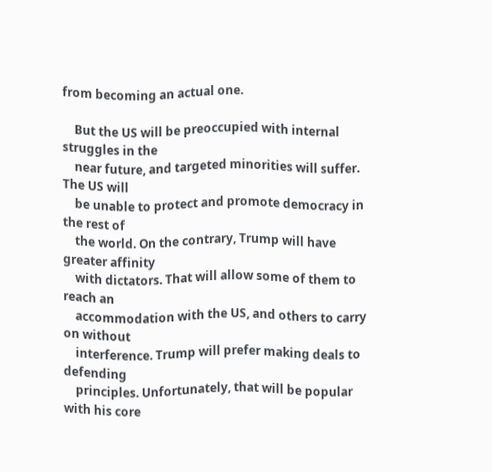from becoming an actual one.

    But the US will be preoccupied with internal struggles in the
    near future, and targeted minorities will suffer. The US will
    be unable to protect and promote democracy in the rest of
    the world. On the contrary, Trump will have greater affinity
    with dictators. That will allow some of them to reach an
    accommodation with the US, and others to carry on without
    interference. Trump will prefer making deals to defending
    principles. Unfortunately, that will be popular with his core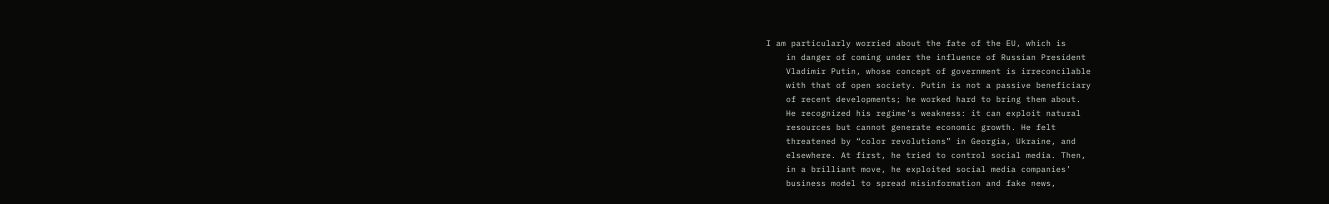I am particularly worried about the fate of the EU, which is
    in danger of coming under the influence of Russian President
    Vladimir Putin, whose concept of government is irreconcilable
    with that of open society. Putin is not a passive beneficiary
    of recent developments; he worked hard to bring them about.
    He recognized his regime’s weakness: it can exploit natural
    resources but cannot generate economic growth. He felt
    threatened by “color revolutions” in Georgia, Ukraine, and
    elsewhere. At first, he tried to control social media. Then,
    in a brilliant move, he exploited social media companies’
    business model to spread misinformation and fake news,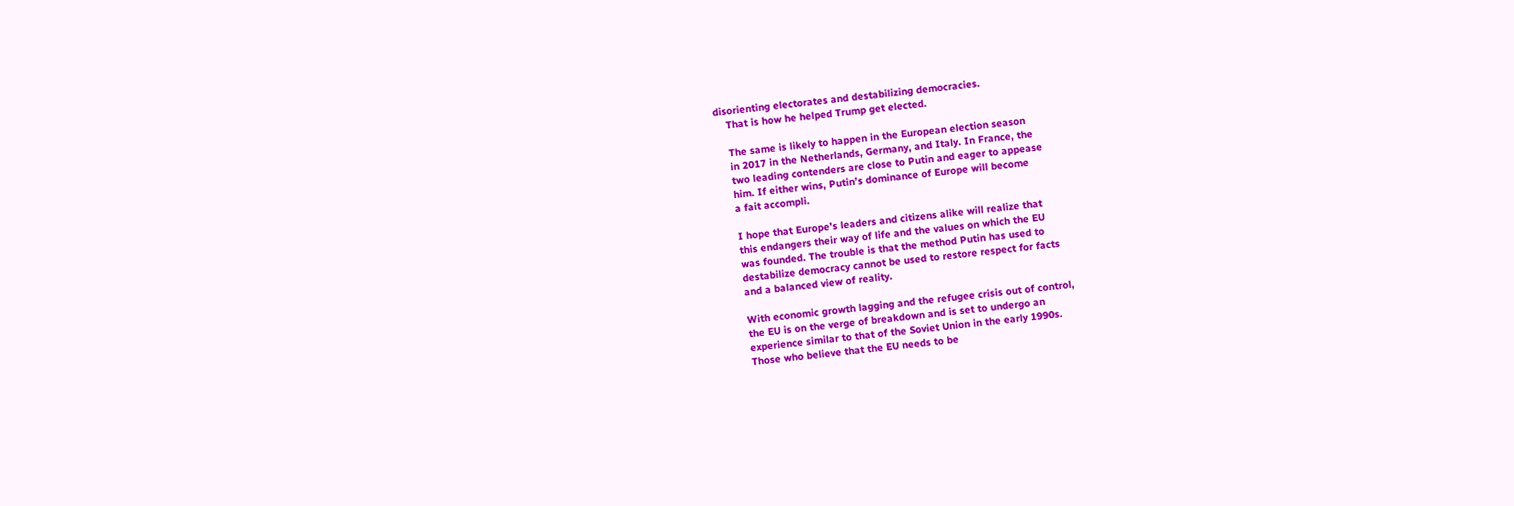disorienting electorates and destabilizing democracies.
    That is how he helped Trump get elected.

    The same is likely to happen in the European election season
    in 2017 in the Netherlands, Germany, and Italy. In France, the
    two leading contenders are close to Putin and eager to appease
    him. If either wins, Putin’s dominance of Europe will become
    a fait accompli.

    I hope that Europe’s leaders and citizens alike will realize that
    this endangers their way of life and the values on which the EU
    was founded. The trouble is that the method Putin has used to
    destabilize democracy cannot be used to restore respect for facts
    and a balanced view of reality.

    With economic growth lagging and the refugee crisis out of control,
    the EU is on the verge of breakdown and is set to undergo an
    experience similar to that of the Soviet Union in the early 1990s.
    Those who believe that the EU needs to be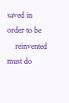saved in order to be
    reinvented must do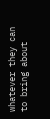whatever they can to bring about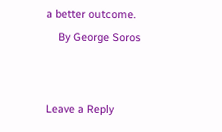a better outcome.
    By George Soros


Leave a Reply